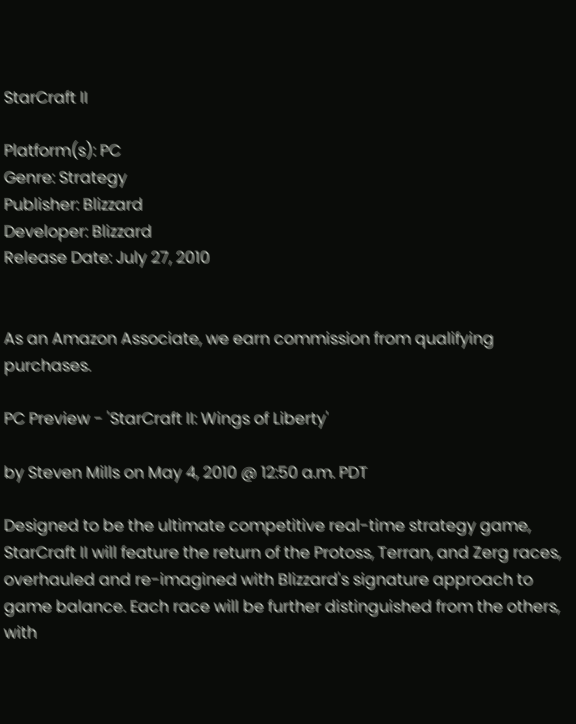StarCraft II

Platform(s): PC
Genre: Strategy
Publisher: Blizzard
Developer: Blizzard
Release Date: July 27, 2010


As an Amazon Associate, we earn commission from qualifying purchases.

PC Preview - 'StarCraft II: Wings of Liberty'

by Steven Mills on May 4, 2010 @ 12:50 a.m. PDT

Designed to be the ultimate competitive real-time strategy game, StarCraft II will feature the return of the Protoss, Terran, and Zerg races, overhauled and re-imagined with Blizzard's signature approach to game balance. Each race will be further distinguished from the others, with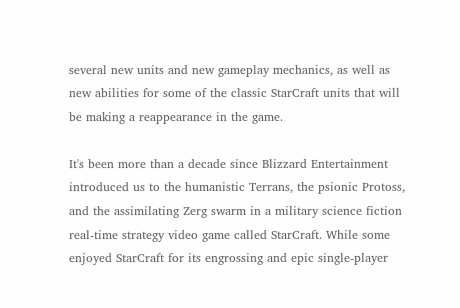several new units and new gameplay mechanics, as well as new abilities for some of the classic StarCraft units that will be making a reappearance in the game.

It's been more than a decade since Blizzard Entertainment introduced us to the humanistic Terrans, the psionic Protoss, and the assimilating Zerg swarm in a military science fiction real-time strategy video game called StarCraft. While some enjoyed StarCraft for its engrossing and epic single-player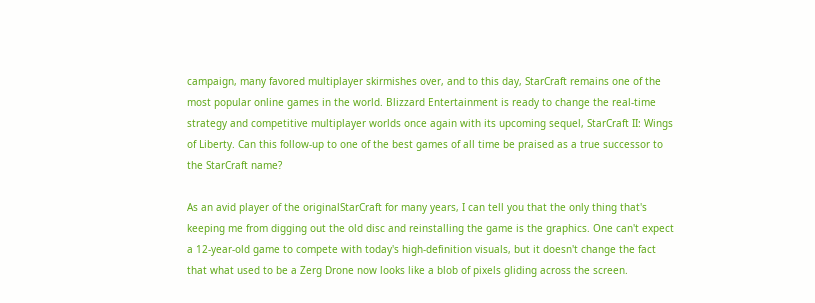campaign, many favored multiplayer skirmishes over, and to this day, StarCraft remains one of the most popular online games in the world. Blizzard Entertainment is ready to change the real-time strategy and competitive multiplayer worlds once again with its upcoming sequel, StarCraft II: Wings of Liberty. Can this follow-up to one of the best games of all time be praised as a true successor to the StarCraft name?

As an avid player of the originalStarCraft for many years, I can tell you that the only thing that's keeping me from digging out the old disc and reinstalling the game is the graphics. One can't expect a 12-year-old game to compete with today's high-definition visuals, but it doesn't change the fact that what used to be a Zerg Drone now looks like a blob of pixels gliding across the screen.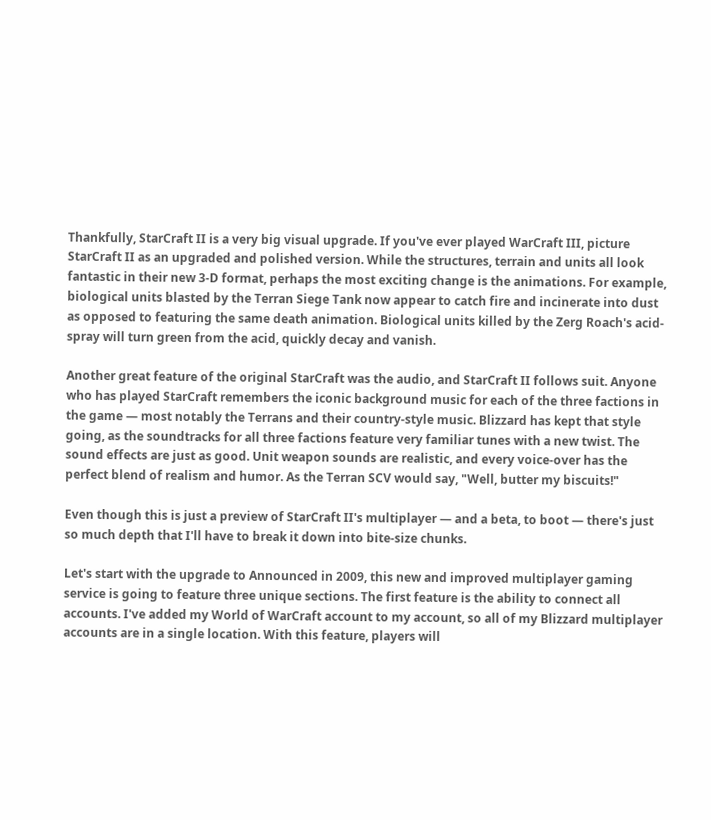Thankfully, StarCraft II is a very big visual upgrade. If you've ever played WarCraft III, picture StarCraft II as an upgraded and polished version. While the structures, terrain and units all look fantastic in their new 3-D format, perhaps the most exciting change is the animations. For example, biological units blasted by the Terran Siege Tank now appear to catch fire and incinerate into dust as opposed to featuring the same death animation. Biological units killed by the Zerg Roach's acid-spray will turn green from the acid, quickly decay and vanish.

Another great feature of the original StarCraft was the audio, and StarCraft II follows suit. Anyone who has played StarCraft remembers the iconic background music for each of the three factions in the game — most notably the Terrans and their country-style music. Blizzard has kept that style going, as the soundtracks for all three factions feature very familiar tunes with a new twist. The sound effects are just as good. Unit weapon sounds are realistic, and every voice-over has the perfect blend of realism and humor. As the Terran SCV would say, "Well, butter my biscuits!"

Even though this is just a preview of StarCraft II's multiplayer — and a beta, to boot — there's just so much depth that I'll have to break it down into bite-size chunks.

Let's start with the upgrade to Announced in 2009, this new and improved multiplayer gaming service is going to feature three unique sections. The first feature is the ability to connect all accounts. I've added my World of WarCraft account to my account, so all of my Blizzard multiplayer accounts are in a single location. With this feature, players will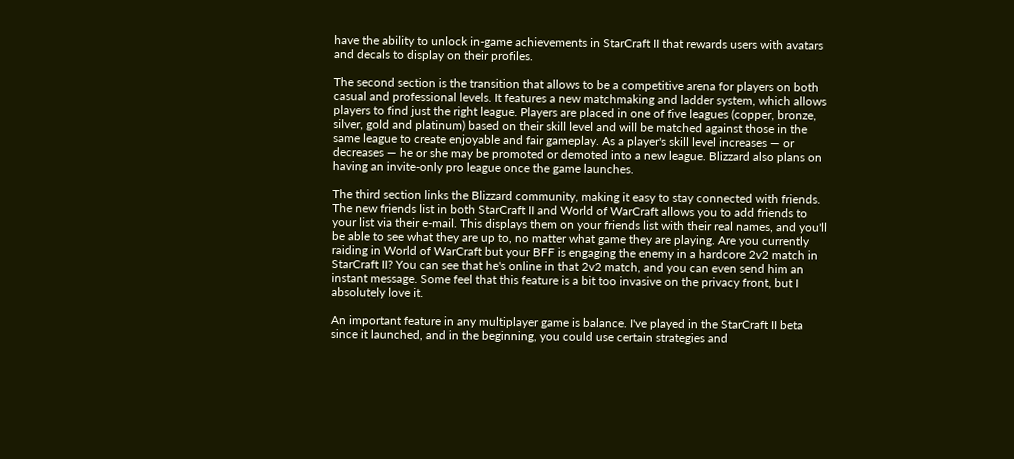have the ability to unlock in-game achievements in StarCraft II that rewards users with avatars and decals to display on their profiles.

The second section is the transition that allows to be a competitive arena for players on both casual and professional levels. It features a new matchmaking and ladder system, which allows players to find just the right league. Players are placed in one of five leagues (copper, bronze, silver, gold and platinum) based on their skill level and will be matched against those in the same league to create enjoyable and fair gameplay. As a player's skill level increases — or decreases — he or she may be promoted or demoted into a new league. Blizzard also plans on having an invite-only pro league once the game launches.

The third section links the Blizzard community, making it easy to stay connected with friends. The new friends list in both StarCraft II and World of WarCraft allows you to add friends to your list via their e-mail. This displays them on your friends list with their real names, and you'll be able to see what they are up to, no matter what game they are playing. Are you currently raiding in World of WarCraft but your BFF is engaging the enemy in a hardcore 2v2 match in StarCraft II? You can see that he's online in that 2v2 match, and you can even send him an instant message. Some feel that this feature is a bit too invasive on the privacy front, but I absolutely love it.

An important feature in any multiplayer game is balance. I've played in the StarCraft II beta since it launched, and in the beginning, you could use certain strategies and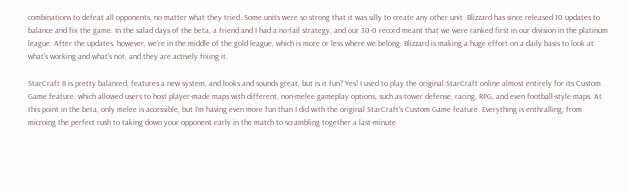combinations to defeat all opponents, no matter what they tried. Some units were so strong that it was silly to create any other unit. Blizzard has since released 10 updates to balance and fix the game. In the salad days of the beta, a friend and I had a no-fail strategy, and our 30-0 record meant that we were ranked first in our division in the platinum league. After the updates, however, we're in the middle of the gold league, which is more or less where we belong. Blizzard is making a huge effort on a daily basis to look at what's working and what's not, and they are actively fixing it.

StarCraft II is pretty balanced, features a new system, and looks and sounds great, but is it fun? Yes! I used to play the original StarCraft online almost entirely for its Custom Game feature, which allowed users to host player-made maps with different, non-melee gameplay options, such as tower defense, racing, RPG, and even football-style maps. At this point in the beta, only melee is accessible, but I'm having even more fun than I did with the original StarCraft's Custom Game feature. Everything is enthralling, from microing the perfect rush to taking down your opponent early in the match to scrambling together a last-minute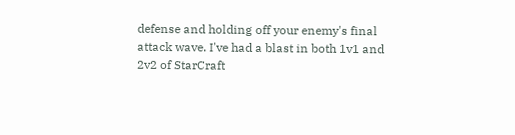defense and holding off your enemy's final attack wave. I've had a blast in both 1v1 and 2v2 of StarCraft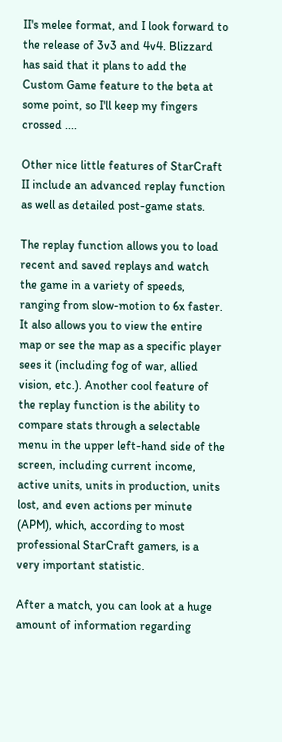II's melee format, and I look forward to the release of 3v3 and 4v4. Blizzard has said that it plans to add the Custom Game feature to the beta at some point, so I'll keep my fingers crossed ....

Other nice little features of StarCraft II include an advanced replay function as well as detailed post-game stats.

The replay function allows you to load recent and saved replays and watch the game in a variety of speeds, ranging from slow-motion to 6x faster. It also allows you to view the entire map or see the map as a specific player sees it (including fog of war, allied vision, etc.). Another cool feature of the replay function is the ability to compare stats through a selectable menu in the upper left-hand side of the screen, including current income, active units, units in production, units lost, and even actions per minute (APM), which, according to most professional StarCraft gamers, is a very important statistic.

After a match, you can look at a huge amount of information regarding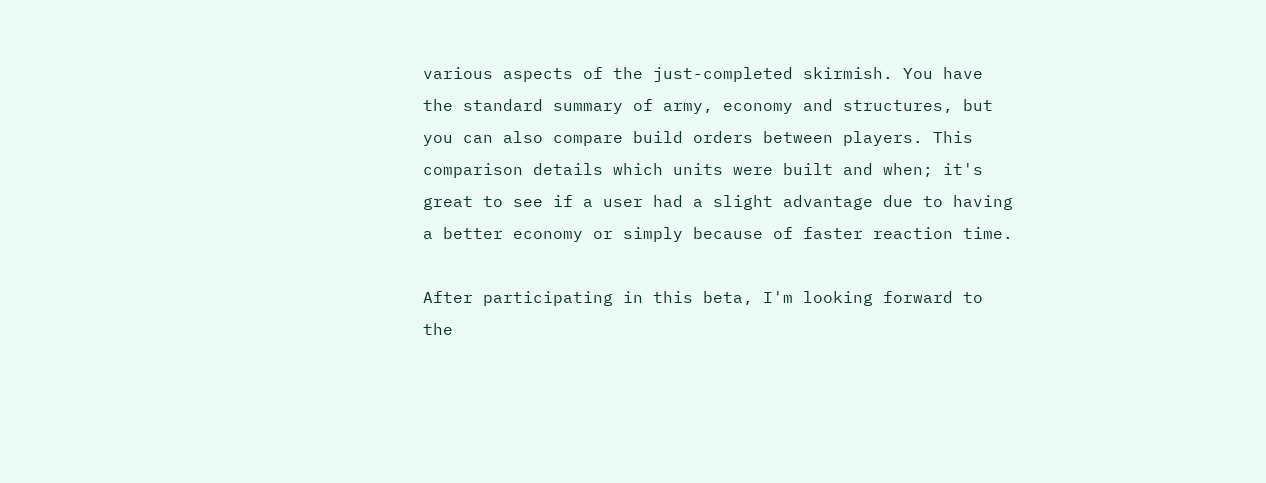various aspects of the just-completed skirmish. You have the standard summary of army, economy and structures, but you can also compare build orders between players. This comparison details which units were built and when; it's great to see if a user had a slight advantage due to having a better economy or simply because of faster reaction time.

After participating in this beta, I'm looking forward to the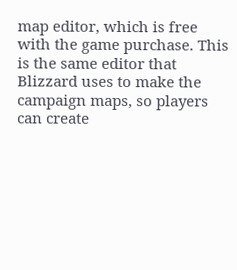map editor, which is free with the game purchase. This is the same editor that Blizzard uses to make the campaign maps, so players can create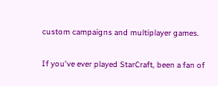custom campaigns and multiplayer games.

If you've ever played StarCraft, been a fan of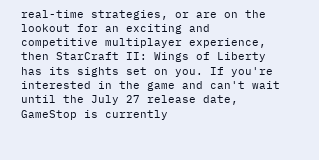real-time strategies, or are on the lookout for an exciting and competitive multiplayer experience, then StarCraft II: Wings of Liberty has its sights set on you. If you're interested in the game and can't wait until the July 27 release date, GameStop is currently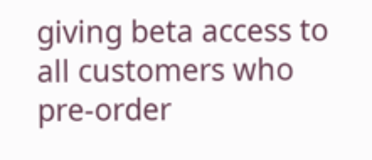giving beta access to all customers who pre-order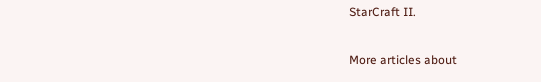StarCraft II.

More articles about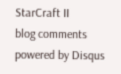StarCraft II
blog comments powered by Disqus